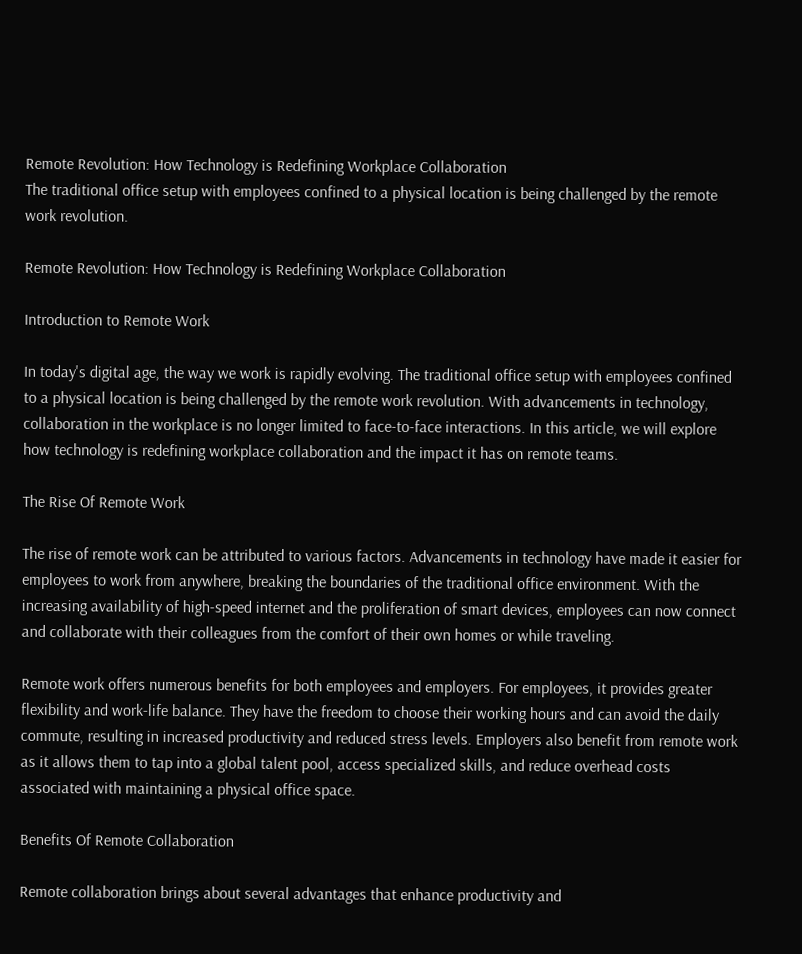Remote Revolution: How Technology is Redefining Workplace Collaboration
The traditional office setup with employees confined to a physical location is being challenged by the remote work revolution.

Remote Revolution: How Technology is Redefining Workplace Collaboration

Introduction to Remote Work

In today's digital age, the way we work is rapidly evolving. The traditional office setup with employees confined to a physical location is being challenged by the remote work revolution. With advancements in technology, collaboration in the workplace is no longer limited to face-to-face interactions. In this article, we will explore how technology is redefining workplace collaboration and the impact it has on remote teams.

The Rise Of Remote Work

The rise of remote work can be attributed to various factors. Advancements in technology have made it easier for employees to work from anywhere, breaking the boundaries of the traditional office environment. With the increasing availability of high-speed internet and the proliferation of smart devices, employees can now connect and collaborate with their colleagues from the comfort of their own homes or while traveling.

Remote work offers numerous benefits for both employees and employers. For employees, it provides greater flexibility and work-life balance. They have the freedom to choose their working hours and can avoid the daily commute, resulting in increased productivity and reduced stress levels. Employers also benefit from remote work as it allows them to tap into a global talent pool, access specialized skills, and reduce overhead costs associated with maintaining a physical office space.

Benefits Of Remote Collaboration

Remote collaboration brings about several advantages that enhance productivity and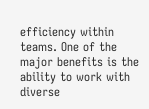efficiency within teams. One of the major benefits is the ability to work with diverse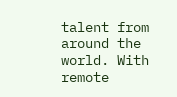talent from around the world. With remote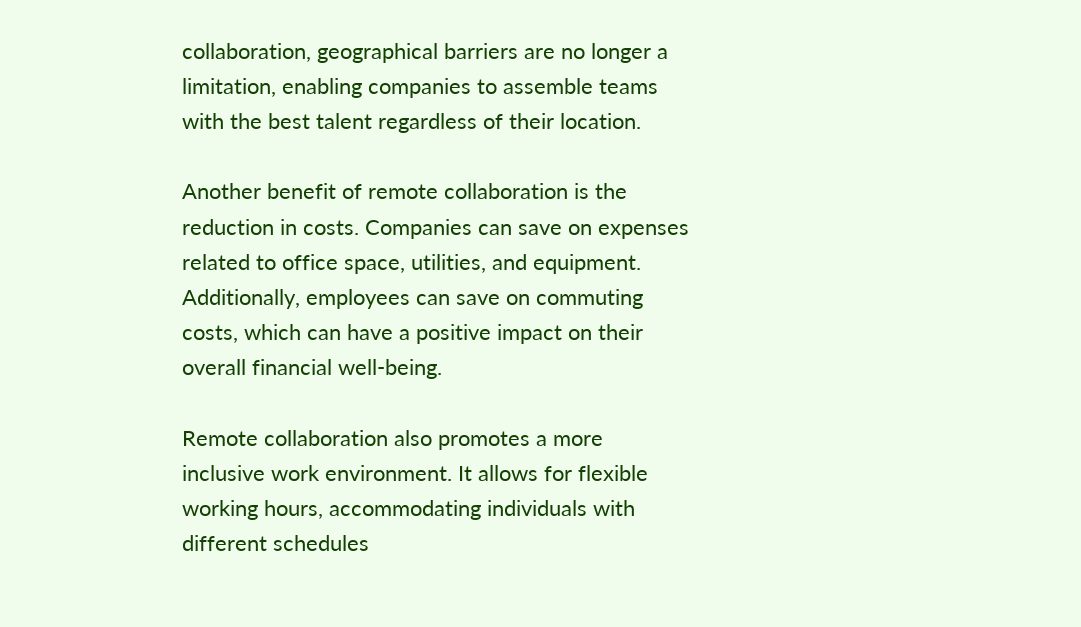collaboration, geographical barriers are no longer a limitation, enabling companies to assemble teams with the best talent regardless of their location.

Another benefit of remote collaboration is the reduction in costs. Companies can save on expenses related to office space, utilities, and equipment. Additionally, employees can save on commuting costs, which can have a positive impact on their overall financial well-being.

Remote collaboration also promotes a more inclusive work environment. It allows for flexible working hours, accommodating individuals with different schedules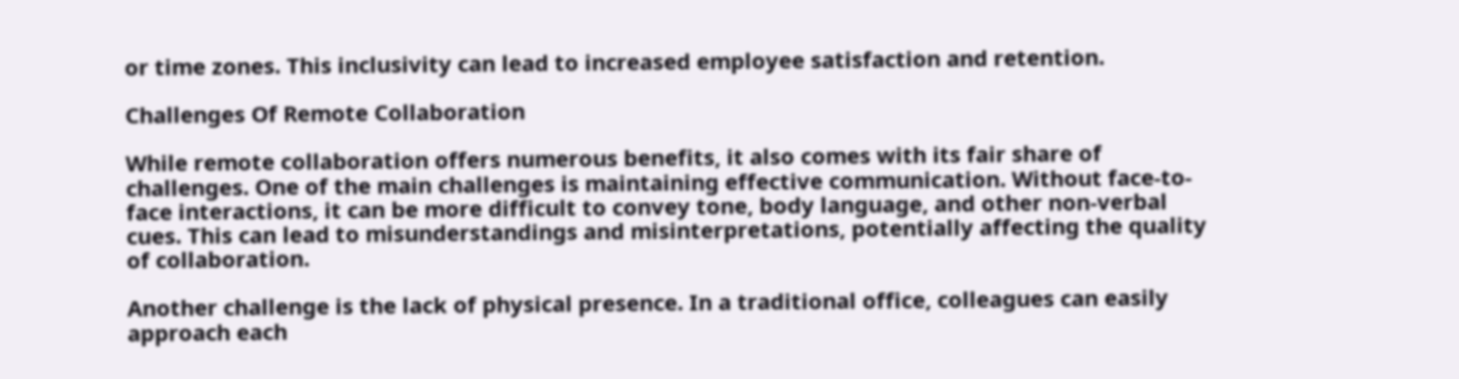or time zones. This inclusivity can lead to increased employee satisfaction and retention.

Challenges Of Remote Collaboration

While remote collaboration offers numerous benefits, it also comes with its fair share of challenges. One of the main challenges is maintaining effective communication. Without face-to-face interactions, it can be more difficult to convey tone, body language, and other non-verbal cues. This can lead to misunderstandings and misinterpretations, potentially affecting the quality of collaboration.

Another challenge is the lack of physical presence. In a traditional office, colleagues can easily approach each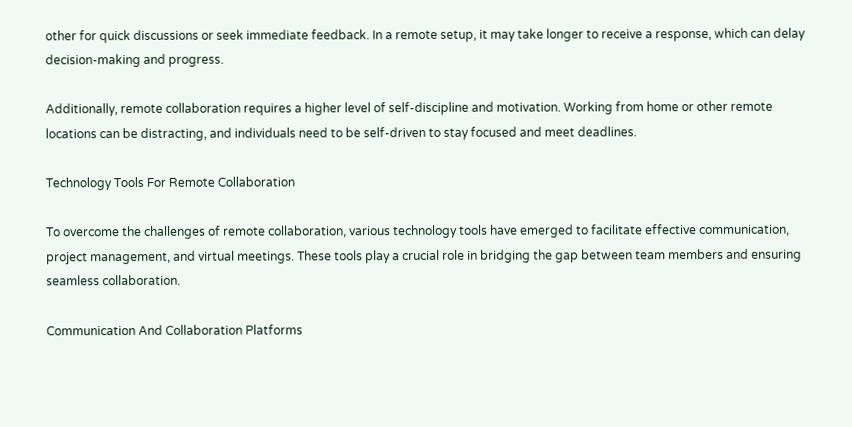other for quick discussions or seek immediate feedback. In a remote setup, it may take longer to receive a response, which can delay decision-making and progress.

Additionally, remote collaboration requires a higher level of self-discipline and motivation. Working from home or other remote locations can be distracting, and individuals need to be self-driven to stay focused and meet deadlines.

Technology Tools For Remote Collaboration

To overcome the challenges of remote collaboration, various technology tools have emerged to facilitate effective communication, project management, and virtual meetings. These tools play a crucial role in bridging the gap between team members and ensuring seamless collaboration.

Communication And Collaboration Platforms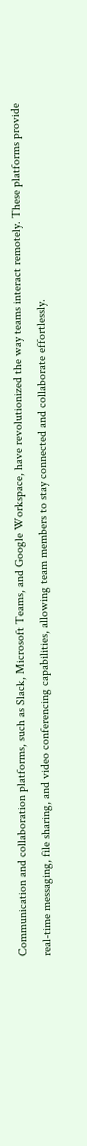Communication and collaboration platforms, such as Slack, Microsoft Teams, and Google Workspace, have revolutionized the way teams interact remotely. These platforms provide real-time messaging, file sharing, and video conferencing capabilities, allowing team members to stay connected and collaborate effortlessly.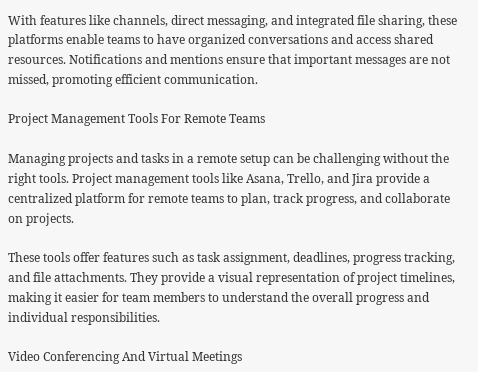With features like channels, direct messaging, and integrated file sharing, these platforms enable teams to have organized conversations and access shared resources. Notifications and mentions ensure that important messages are not missed, promoting efficient communication.

Project Management Tools For Remote Teams

Managing projects and tasks in a remote setup can be challenging without the right tools. Project management tools like Asana, Trello, and Jira provide a centralized platform for remote teams to plan, track progress, and collaborate on projects.

These tools offer features such as task assignment, deadlines, progress tracking, and file attachments. They provide a visual representation of project timelines, making it easier for team members to understand the overall progress and individual responsibilities.

Video Conferencing And Virtual Meetings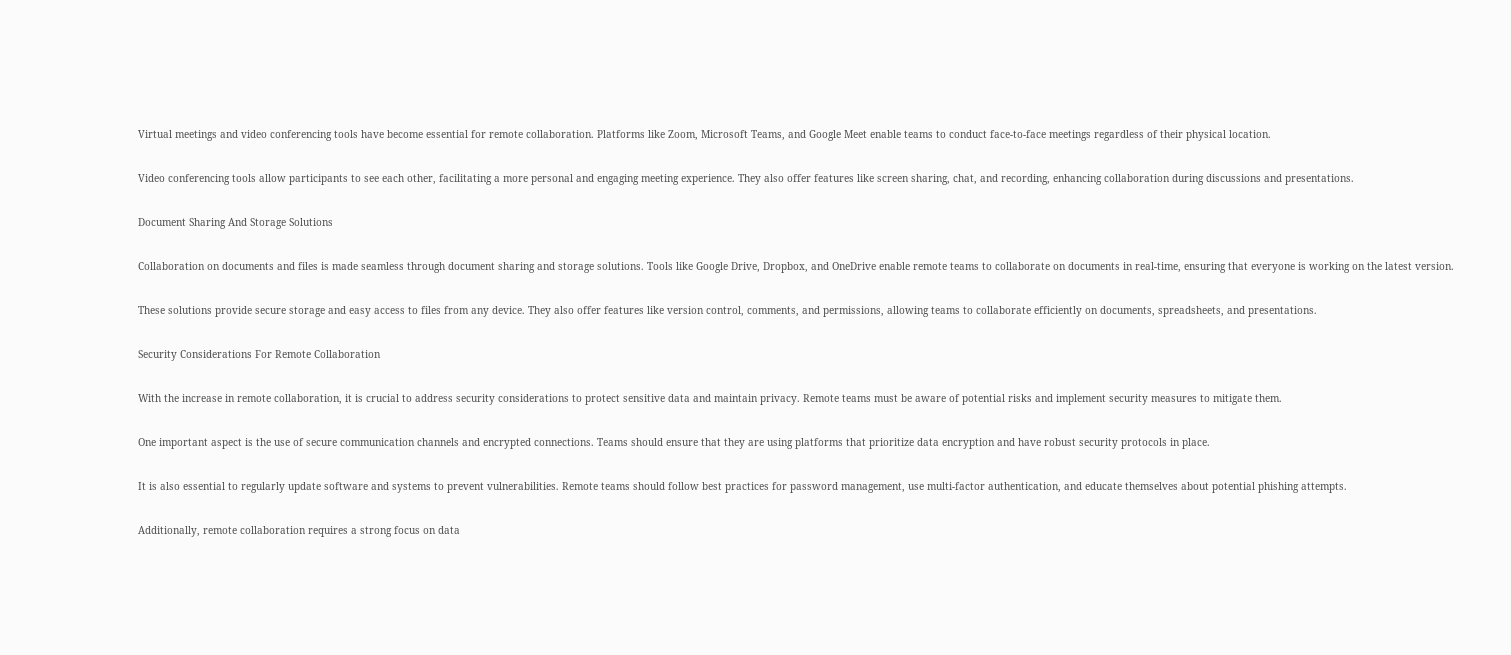Virtual meetings and video conferencing tools have become essential for remote collaboration. Platforms like Zoom, Microsoft Teams, and Google Meet enable teams to conduct face-to-face meetings regardless of their physical location.

Video conferencing tools allow participants to see each other, facilitating a more personal and engaging meeting experience. They also offer features like screen sharing, chat, and recording, enhancing collaboration during discussions and presentations.

Document Sharing And Storage Solutions

Collaboration on documents and files is made seamless through document sharing and storage solutions. Tools like Google Drive, Dropbox, and OneDrive enable remote teams to collaborate on documents in real-time, ensuring that everyone is working on the latest version.

These solutions provide secure storage and easy access to files from any device. They also offer features like version control, comments, and permissions, allowing teams to collaborate efficiently on documents, spreadsheets, and presentations.

Security Considerations For Remote Collaboration

With the increase in remote collaboration, it is crucial to address security considerations to protect sensitive data and maintain privacy. Remote teams must be aware of potential risks and implement security measures to mitigate them.

One important aspect is the use of secure communication channels and encrypted connections. Teams should ensure that they are using platforms that prioritize data encryption and have robust security protocols in place.

It is also essential to regularly update software and systems to prevent vulnerabilities. Remote teams should follow best practices for password management, use multi-factor authentication, and educate themselves about potential phishing attempts.

Additionally, remote collaboration requires a strong focus on data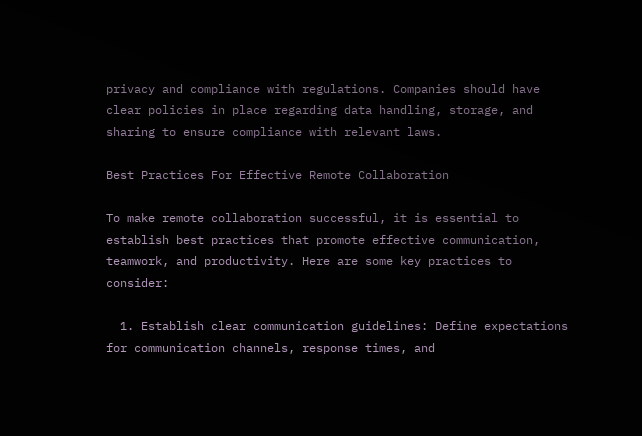privacy and compliance with regulations. Companies should have clear policies in place regarding data handling, storage, and sharing to ensure compliance with relevant laws.

Best Practices For Effective Remote Collaboration

To make remote collaboration successful, it is essential to establish best practices that promote effective communication, teamwork, and productivity. Here are some key practices to consider:

  1. Establish clear communication guidelines: Define expectations for communication channels, response times, and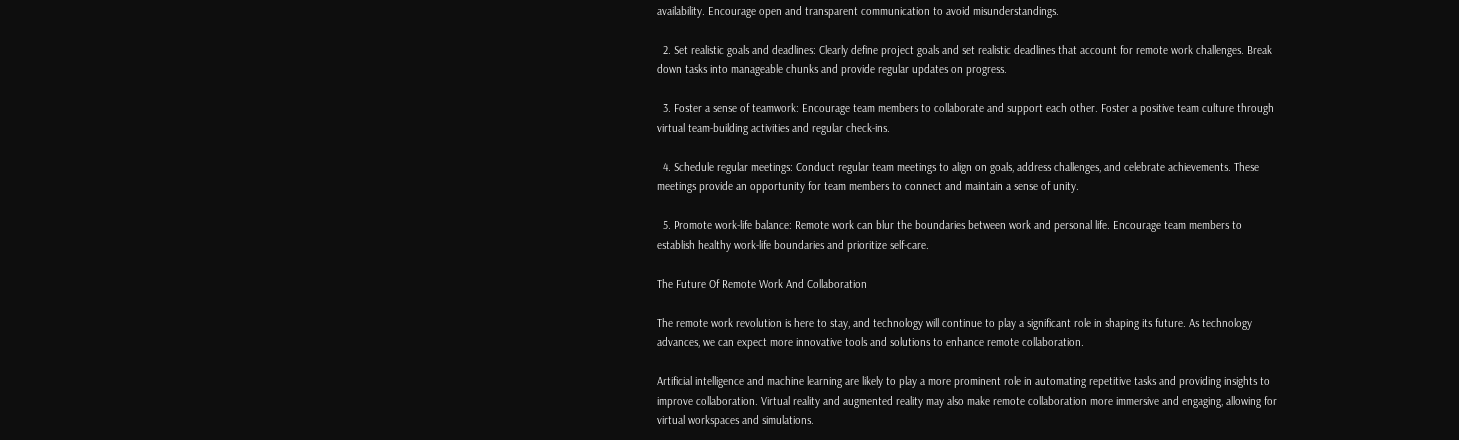availability. Encourage open and transparent communication to avoid misunderstandings.

  2. Set realistic goals and deadlines: Clearly define project goals and set realistic deadlines that account for remote work challenges. Break down tasks into manageable chunks and provide regular updates on progress.

  3. Foster a sense of teamwork: Encourage team members to collaborate and support each other. Foster a positive team culture through virtual team-building activities and regular check-ins.

  4. Schedule regular meetings: Conduct regular team meetings to align on goals, address challenges, and celebrate achievements. These meetings provide an opportunity for team members to connect and maintain a sense of unity.

  5. Promote work-life balance: Remote work can blur the boundaries between work and personal life. Encourage team members to establish healthy work-life boundaries and prioritize self-care.

The Future Of Remote Work And Collaboration

The remote work revolution is here to stay, and technology will continue to play a significant role in shaping its future. As technology advances, we can expect more innovative tools and solutions to enhance remote collaboration.

Artificial intelligence and machine learning are likely to play a more prominent role in automating repetitive tasks and providing insights to improve collaboration. Virtual reality and augmented reality may also make remote collaboration more immersive and engaging, allowing for virtual workspaces and simulations.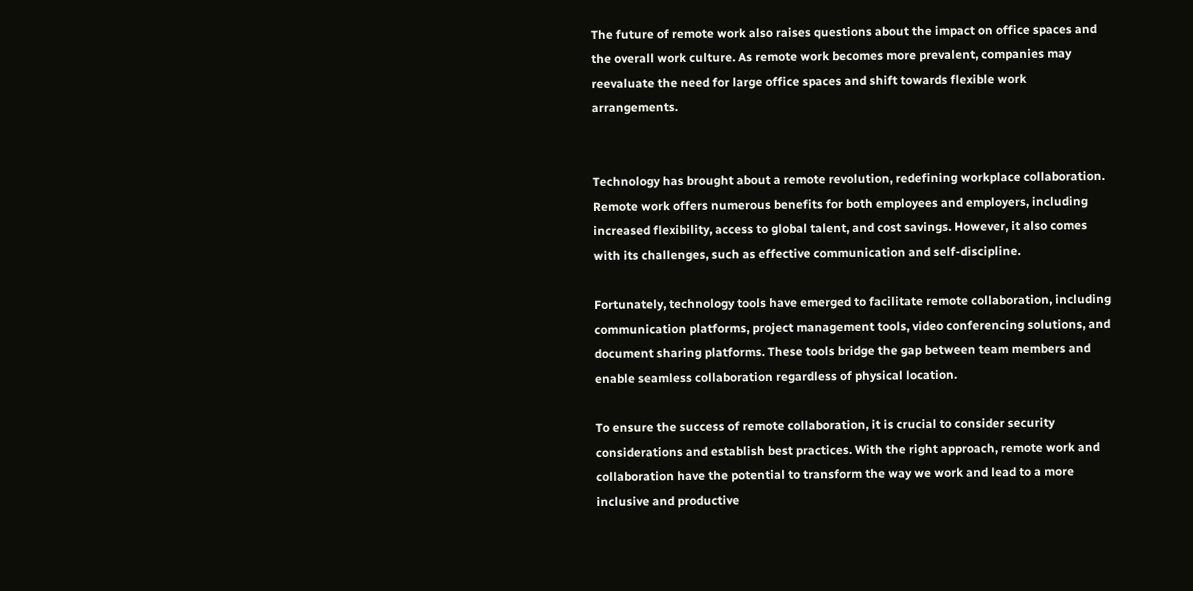The future of remote work also raises questions about the impact on office spaces and the overall work culture. As remote work becomes more prevalent, companies may reevaluate the need for large office spaces and shift towards flexible work arrangements.


Technology has brought about a remote revolution, redefining workplace collaboration. Remote work offers numerous benefits for both employees and employers, including increased flexibility, access to global talent, and cost savings. However, it also comes with its challenges, such as effective communication and self-discipline.

Fortunately, technology tools have emerged to facilitate remote collaboration, including communication platforms, project management tools, video conferencing solutions, and document sharing platforms. These tools bridge the gap between team members and enable seamless collaboration regardless of physical location.

To ensure the success of remote collaboration, it is crucial to consider security considerations and establish best practices. With the right approach, remote work and collaboration have the potential to transform the way we work and lead to a more inclusive and productive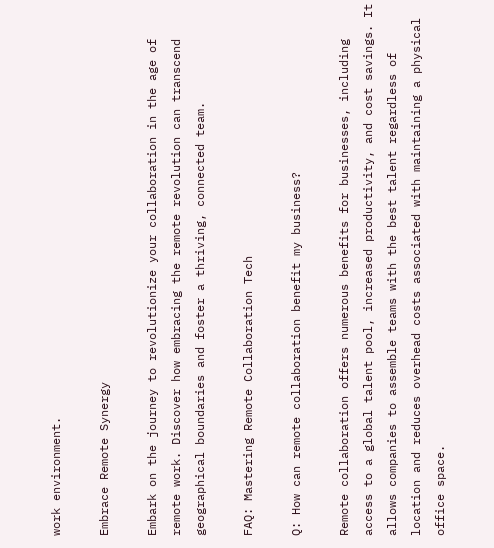work environment.

Embrace Remote Synergy

Embark on the journey to revolutionize your collaboration in the age of remote work. Discover how embracing the remote revolution can transcend geographical boundaries and foster a thriving, connected team.

FAQ: Mastering Remote Collaboration Tech

Q: How can remote collaboration benefit my business?

Remote collaboration offers numerous benefits for businesses, including access to a global talent pool, increased productivity, and cost savings. It allows companies to assemble teams with the best talent regardless of location and reduces overhead costs associated with maintaining a physical office space.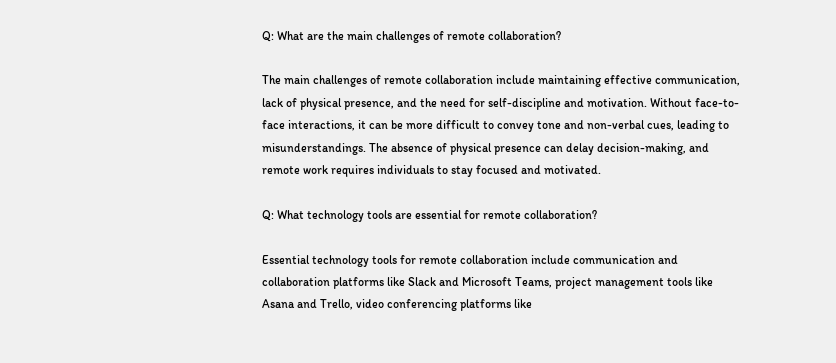Q: What are the main challenges of remote collaboration?

The main challenges of remote collaboration include maintaining effective communication, lack of physical presence, and the need for self-discipline and motivation. Without face-to-face interactions, it can be more difficult to convey tone and non-verbal cues, leading to misunderstandings. The absence of physical presence can delay decision-making, and remote work requires individuals to stay focused and motivated.

Q: What technology tools are essential for remote collaboration?

Essential technology tools for remote collaboration include communication and collaboration platforms like Slack and Microsoft Teams, project management tools like Asana and Trello, video conferencing platforms like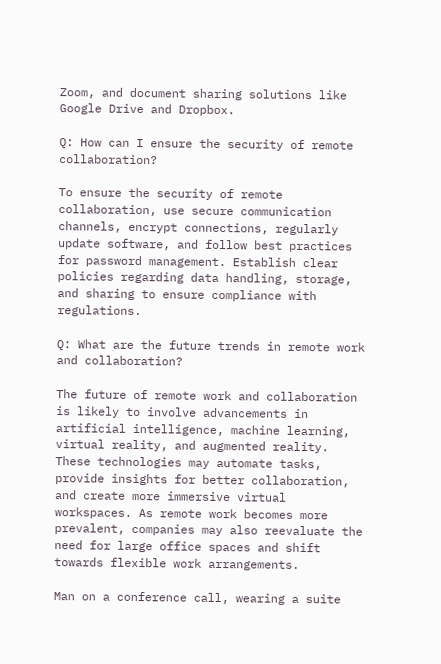Zoom, and document sharing solutions like Google Drive and Dropbox.

Q: How can I ensure the security of remote collaboration?

To ensure the security of remote collaboration, use secure communication channels, encrypt connections, regularly update software, and follow best practices for password management. Establish clear policies regarding data handling, storage, and sharing to ensure compliance with regulations.

Q: What are the future trends in remote work and collaboration?

The future of remote work and collaboration is likely to involve advancements in artificial intelligence, machine learning, virtual reality, and augmented reality. These technologies may automate tasks, provide insights for better collaboration, and create more immersive virtual workspaces. As remote work becomes more prevalent, companies may also reevaluate the need for large office spaces and shift towards flexible work arrangements.

Man on a conference call, wearing a suite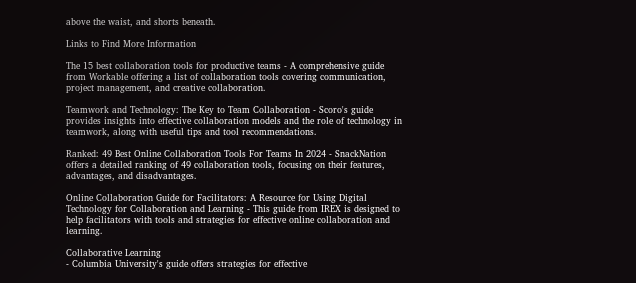above the waist, and shorts beneath.

Links to Find More Information

The 15 best collaboration tools for productive teams - A comprehensive guide from Workable offering a list of collaboration tools covering communication, project management, and creative collaboration.

Teamwork and Technology: The Key to Team Collaboration - Scoro's guide provides insights into effective collaboration models and the role of technology in teamwork, along with useful tips and tool recommendations.

Ranked: 49 Best Online Collaboration Tools For Teams In 2024 - SnackNation offers a detailed ranking of 49 collaboration tools, focusing on their features, advantages, and disadvantages.

Online Collaboration Guide for Facilitators: A Resource for Using Digital Technology for Collaboration and Learning - This guide from IREX is designed to help facilitators with tools and strategies for effective online collaboration and learning.

Collaborative Learning
- Columbia University's guide offers strategies for effective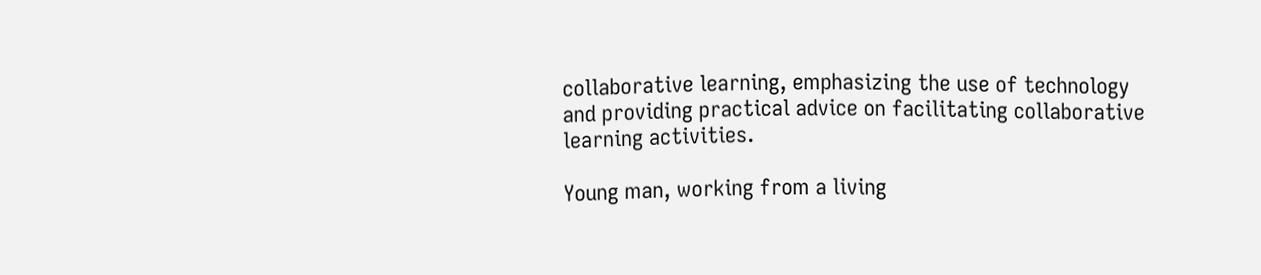collaborative learning, emphasizing the use of technology and providing practical advice on facilitating collaborative learning activities.

Young man, working from a living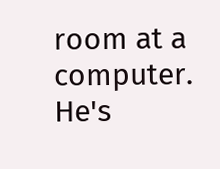room at a computer. He's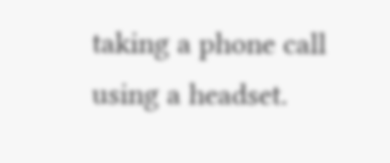taking a phone call using a headset.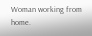Woman working from home.